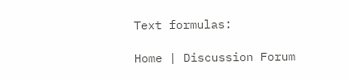Text formulas:

Home | Discussion Forum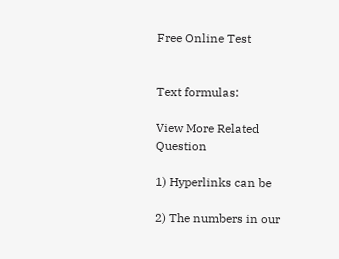Free Online Test


Text formulas:

View More Related Question

1) Hyperlinks can be

2) The numbers in our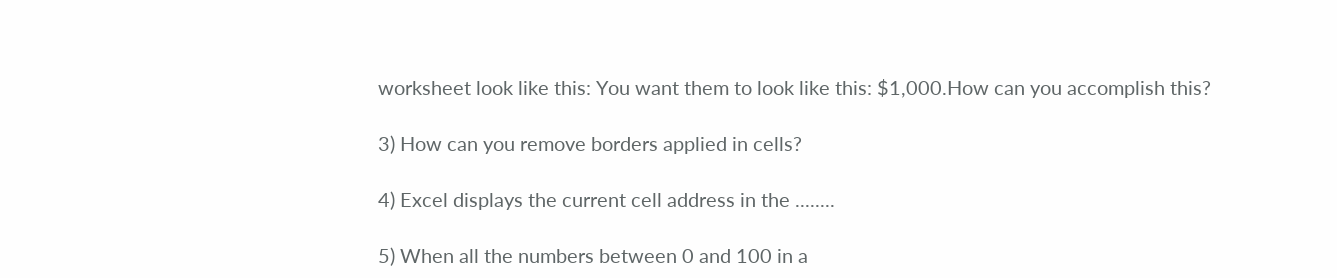worksheet look like this: You want them to look like this: $1,000.How can you accomplish this?

3) How can you remove borders applied in cells?

4) Excel displays the current cell address in the ........

5) When all the numbers between 0 and 100 in a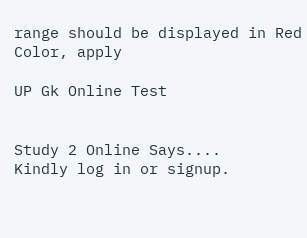range should be displayed in Red Color, apply

UP Gk Online Test


Study 2 Online Says....
Kindly log in or signup.